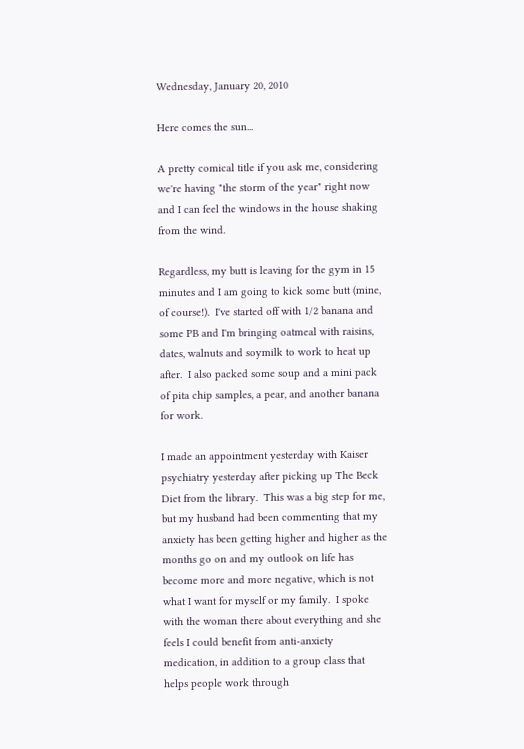Wednesday, January 20, 2010

Here comes the sun...

A pretty comical title if you ask me, considering we're having "the storm of the year" right now and I can feel the windows in the house shaking from the wind.

Regardless, my butt is leaving for the gym in 15 minutes and I am going to kick some butt (mine, of course!).  I've started off with 1/2 banana and some PB and I'm bringing oatmeal with raisins, dates, walnuts and soymilk to work to heat up after.  I also packed some soup and a mini pack of pita chip samples, a pear, and another banana for work.

I made an appointment yesterday with Kaiser psychiatry yesterday after picking up The Beck Diet from the library.  This was a big step for me, but my husband had been commenting that my anxiety has been getting higher and higher as the months go on and my outlook on life has become more and more negative, which is not what I want for myself or my family.  I spoke with the woman there about everything and she feels I could benefit from anti-anxiety medication, in addition to a group class that helps people work through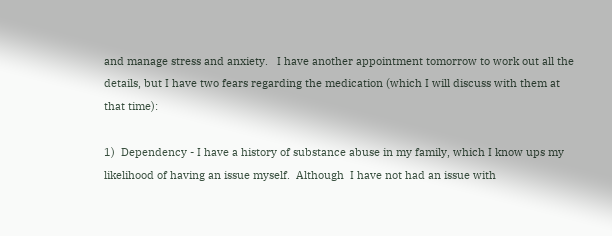and manage stress and anxiety.   I have another appointment tomorrow to work out all the details, but I have two fears regarding the medication (which I will discuss with them at that time):

1)  Dependency - I have a history of substance abuse in my family, which I know ups my likelihood of having an issue myself.  Although  I have not had an issue with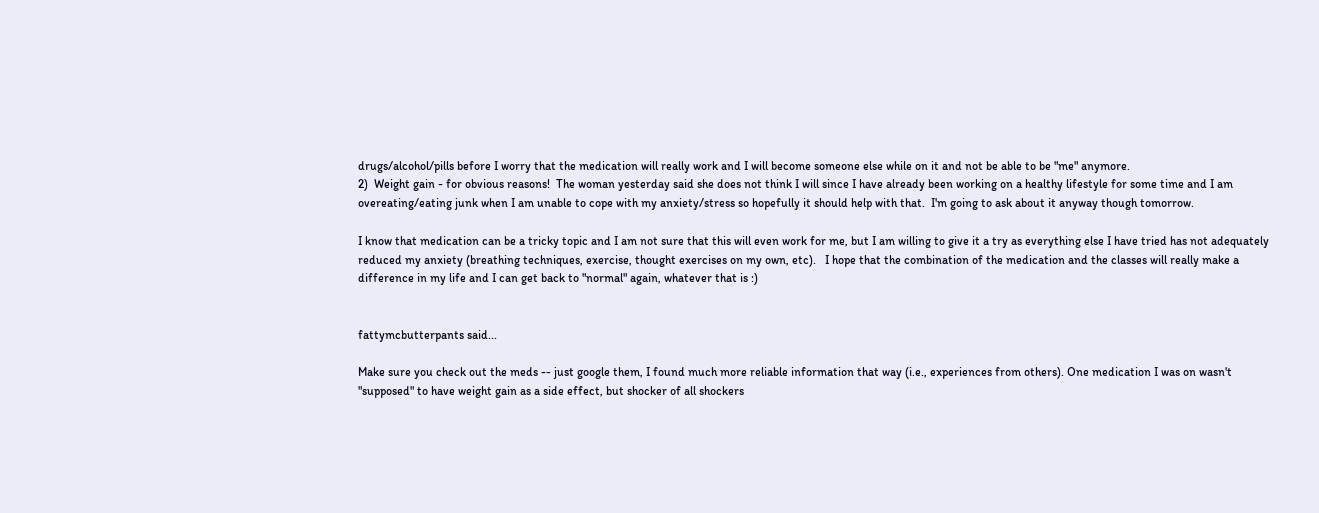drugs/alcohol/pills before I worry that the medication will really work and I will become someone else while on it and not be able to be "me" anymore.
2)  Weight gain - for obvious reasons!  The woman yesterday said she does not think I will since I have already been working on a healthy lifestyle for some time and I am overeating/eating junk when I am unable to cope with my anxiety/stress so hopefully it should help with that.  I'm going to ask about it anyway though tomorrow.

I know that medication can be a tricky topic and I am not sure that this will even work for me, but I am willing to give it a try as everything else I have tried has not adequately reduced my anxiety (breathing techniques, exercise, thought exercises on my own, etc).   I hope that the combination of the medication and the classes will really make a difference in my life and I can get back to "normal" again, whatever that is :)


fattymcbutterpants said...

Make sure you check out the meds -- just google them, I found much more reliable information that way (i.e., experiences from others). One medication I was on wasn't "supposed" to have weight gain as a side effect, but shocker of all shockers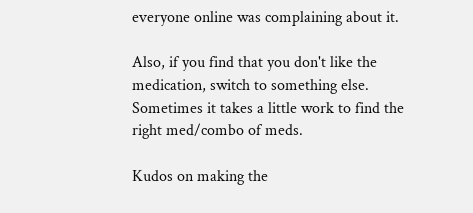everyone online was complaining about it.

Also, if you find that you don't like the medication, switch to something else. Sometimes it takes a little work to find the right med/combo of meds.

Kudos on making the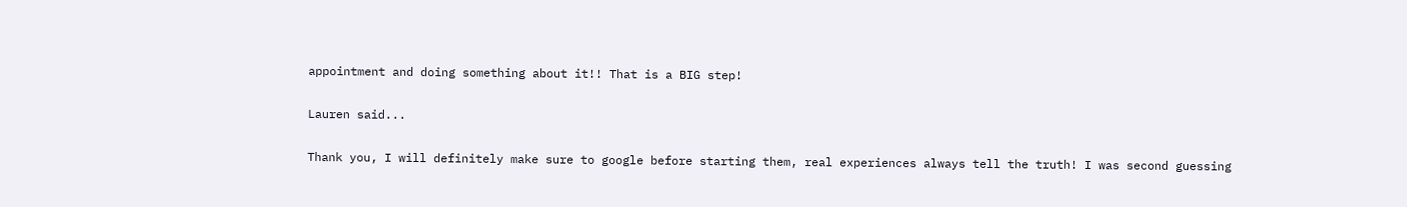appointment and doing something about it!! That is a BIG step!

Lauren said...

Thank you, I will definitely make sure to google before starting them, real experiences always tell the truth! I was second guessing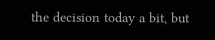the decision today a bit, but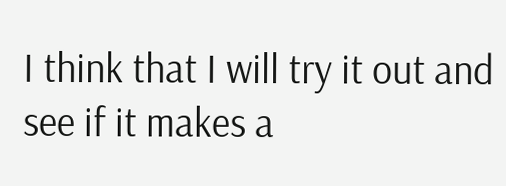I think that I will try it out and see if it makes a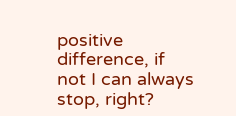positive difference, if not I can always stop, right?